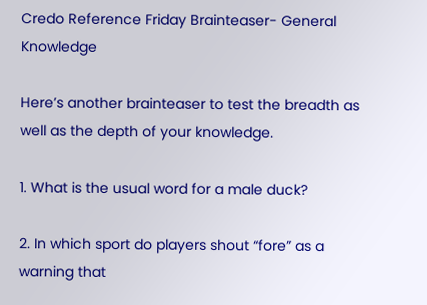Credo Reference Friday Brainteaser- General Knowledge

Here’s another brainteaser to test the breadth as well as the depth of your knowledge.

1. What is the usual word for a male duck?

2. In which sport do players shout “fore” as a warning that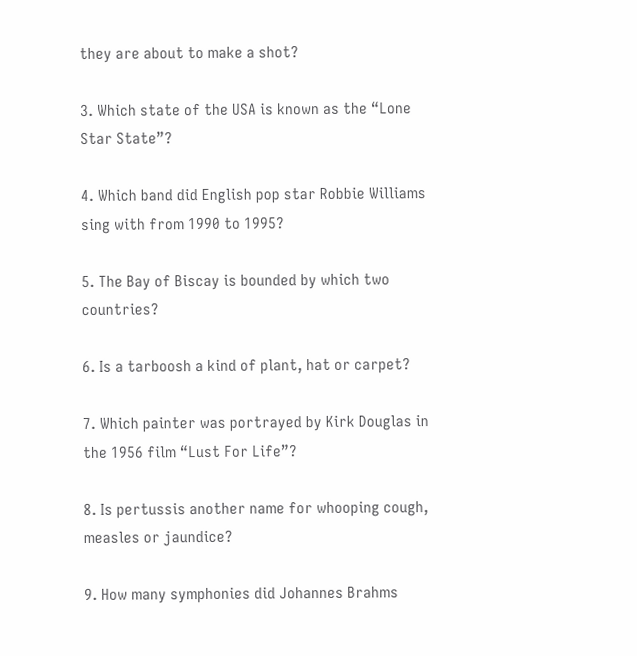they are about to make a shot?

3. Which state of the USA is known as the “Lone Star State”?

4. Which band did English pop star Robbie Williams sing with from 1990 to 1995?

5. The Bay of Biscay is bounded by which two countries?

6. Is a tarboosh a kind of plant, hat or carpet?

7. Which painter was portrayed by Kirk Douglas in the 1956 film “Lust For Life”?

8. Is pertussis another name for whooping cough, measles or jaundice?

9. How many symphonies did Johannes Brahms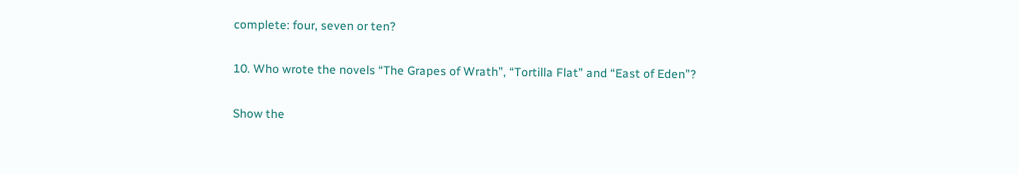complete: four, seven or ten?

10. Who wrote the novels “The Grapes of Wrath”, “Tortilla Flat” and “East of Eden”?

Show the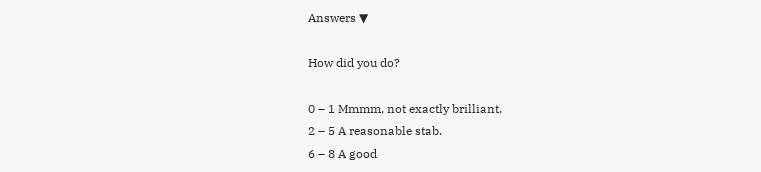Answers ▼

How did you do?

0 – 1 Mmmm, not exactly brilliant.
2 – 5 A reasonable stab.
6 – 8 A good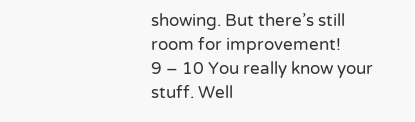showing. But there’s still room for improvement!
9 – 10 You really know your stuff. Well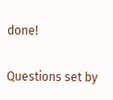done!

Questions set by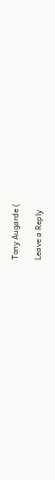Tony Augarde (

Leave a Reply